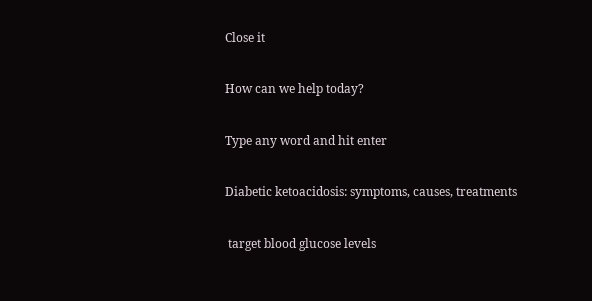Close it

How can we help today?

Type any word and hit enter

Diabetic ketoacidosis: symptoms, causes, treatments

 target blood glucose levels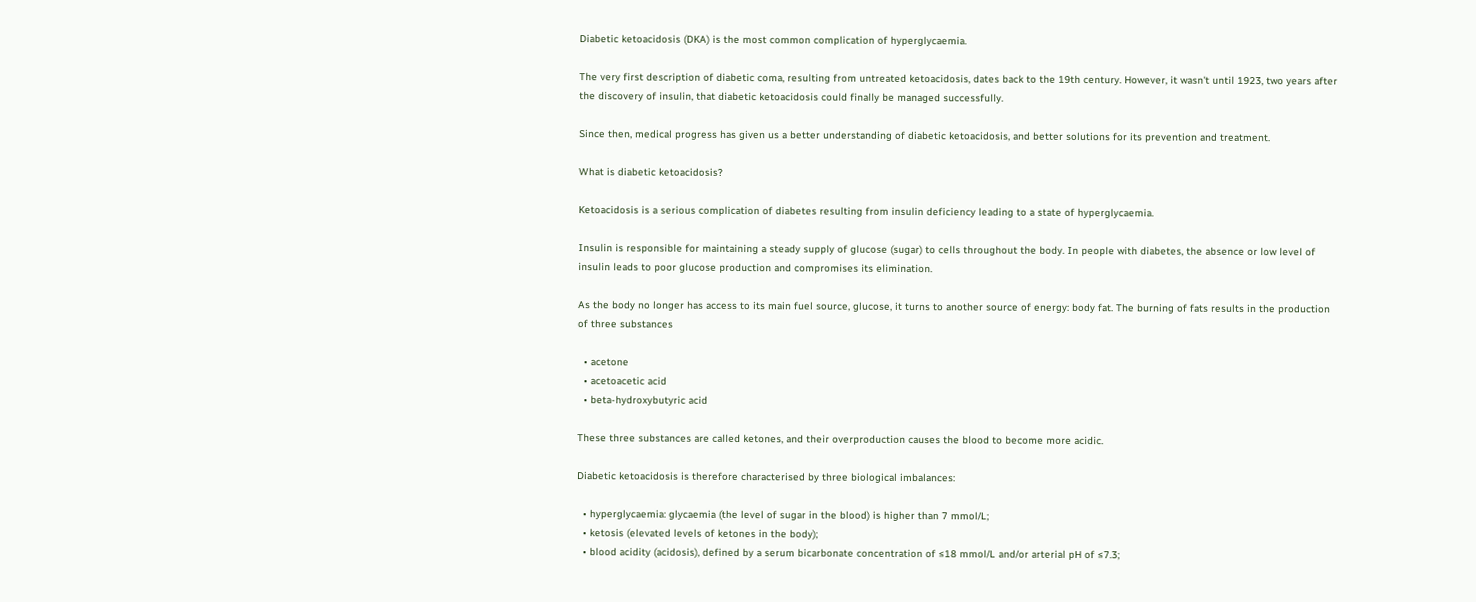Diabetic ketoacidosis (DKA) is the most common complication of hyperglycaemia.

The very first description of diabetic coma, resulting from untreated ketoacidosis, dates back to the 19th century. However, it wasn't until 1923, two years after the discovery of insulin, that diabetic ketoacidosis could finally be managed successfully.

Since then, medical progress has given us a better understanding of diabetic ketoacidosis, and better solutions for its prevention and treatment.

What is diabetic ketoacidosis?

Ketoacidosis is a serious complication of diabetes resulting from insulin deficiency leading to a state of hyperglycaemia.

Insulin is responsible for maintaining a steady supply of glucose (sugar) to cells throughout the body. In people with diabetes, the absence or low level of insulin leads to poor glucose production and compromises its elimination.

As the body no longer has access to its main fuel source, glucose, it turns to another source of energy: body fat. The burning of fats results in the production of three substances

  • acetone
  • acetoacetic acid
  • beta-hydroxybutyric acid

These three substances are called ketones, and their overproduction causes the blood to become more acidic.

Diabetic ketoacidosis is therefore characterised by three biological imbalances:

  • hyperglycaemia: glycaemia (the level of sugar in the blood) is higher than 7 mmol/L;
  • ketosis (elevated levels of ketones in the body);
  • blood acidity (acidosis), defined by a serum bicarbonate concentration of ≤18 mmol/L and/or arterial pH of ≤7.3;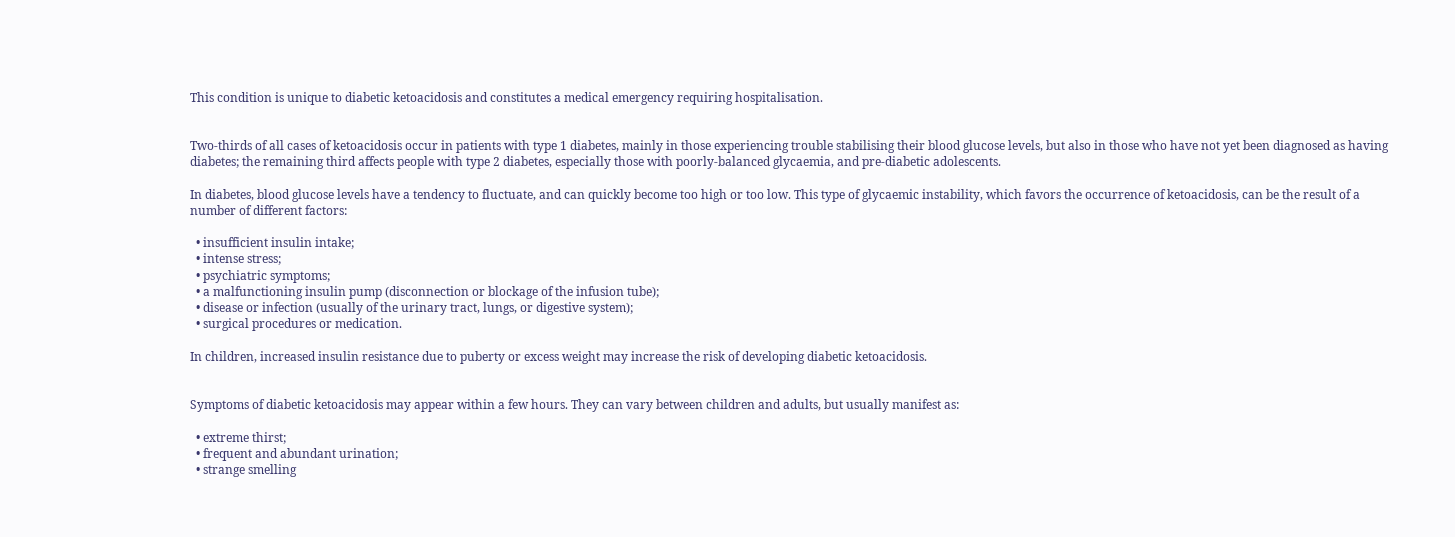This condition is unique to diabetic ketoacidosis and constitutes a medical emergency requiring hospitalisation.


Two-thirds of all cases of ketoacidosis occur in patients with type 1 diabetes, mainly in those experiencing trouble stabilising their blood glucose levels, but also in those who have not yet been diagnosed as having diabetes; the remaining third affects people with type 2 diabetes, especially those with poorly-balanced glycaemia, and pre-diabetic adolescents.

In diabetes, blood glucose levels have a tendency to fluctuate, and can quickly become too high or too low. This type of glycaemic instability, which favors the occurrence of ketoacidosis, can be the result of a number of different factors:

  • insufficient insulin intake;
  • intense stress;
  • psychiatric symptoms;
  • a malfunctioning insulin pump (disconnection or blockage of the infusion tube);
  • disease or infection (usually of the urinary tract, lungs, or digestive system);
  • surgical procedures or medication.

In children, increased insulin resistance due to puberty or excess weight may increase the risk of developing diabetic ketoacidosis.


Symptoms of diabetic ketoacidosis may appear within a few hours. They can vary between children and adults, but usually manifest as:

  • extreme thirst;
  • frequent and abundant urination;
  • strange smelling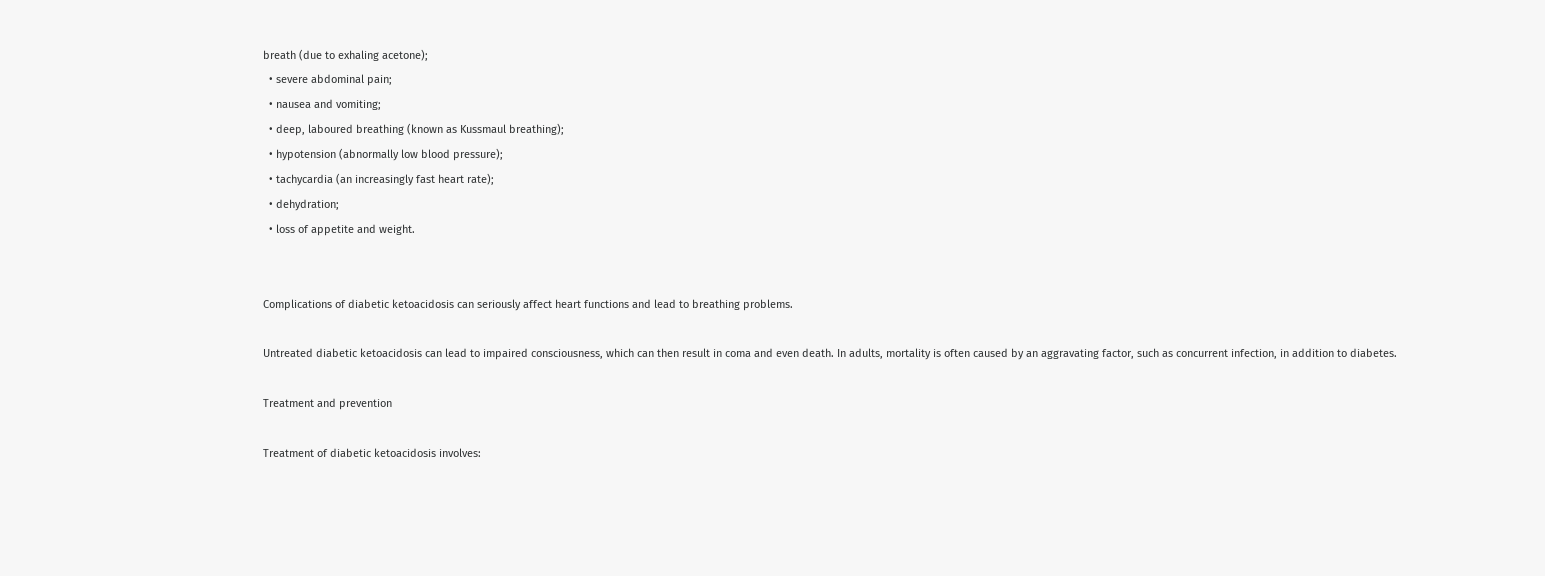breath (due to exhaling acetone);
  • severe abdominal pain;
  • nausea and vomiting;
  • deep, laboured breathing (known as Kussmaul breathing);
  • hypotension (abnormally low blood pressure);
  • tachycardia (an increasingly fast heart rate);
  • dehydration;
  • loss of appetite and weight.


Complications of diabetic ketoacidosis can seriously affect heart functions and lead to breathing problems.

Untreated diabetic ketoacidosis can lead to impaired consciousness, which can then result in coma and even death. In adults, mortality is often caused by an aggravating factor, such as concurrent infection, in addition to diabetes.

Treatment and prevention

Treatment of diabetic ketoacidosis involves: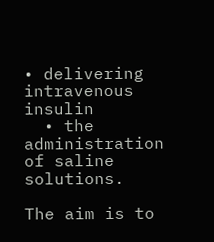• delivering intravenous insulin
  • the administration of saline solutions.

The aim is to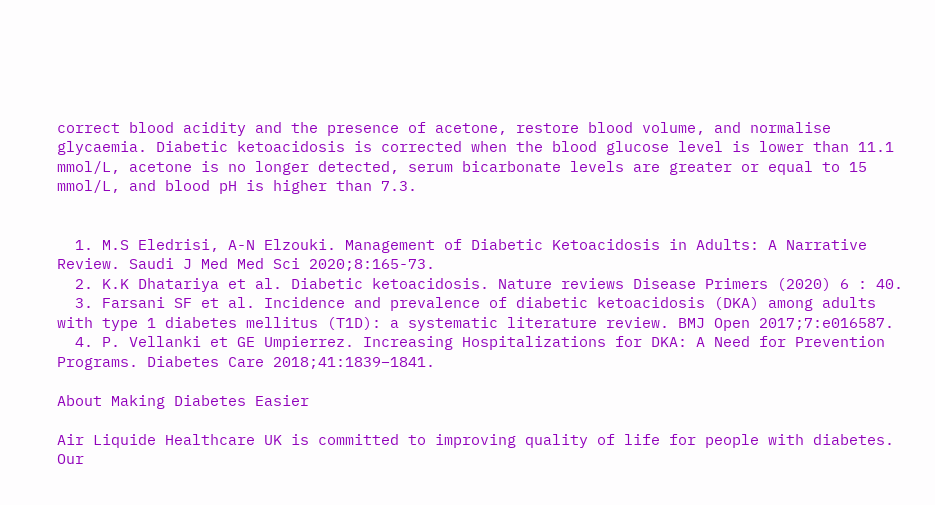correct blood acidity and the presence of acetone, restore blood volume, and normalise glycaemia. Diabetic ketoacidosis is corrected when the blood glucose level is lower than 11.1 mmol/L, acetone is no longer detected, serum bicarbonate levels are greater or equal to 15 mmol/L, and blood pH is higher than 7.3.


  1. M.S Eledrisi, A-N Elzouki. Management of Diabetic Ketoacidosis in Adults: A Narrative Review. Saudi J Med Med Sci 2020;8:165-73.
  2. K.K Dhatariya et al. Diabetic ketoacidosis. Nature reviews Disease Primers (2020) 6 : 40.
  3. Farsani SF et al. Incidence and prevalence of diabetic ketoacidosis (DKA) among adults with type 1 diabetes mellitus (T1D): a systematic literature review. BMJ Open 2017;7:e016587.
  4. P. Vellanki et GE Umpierrez. Increasing Hospitalizations for DKA: A Need for Prevention Programs. Diabetes Care 2018;41:1839–1841.

About Making Diabetes Easier

Air Liquide Healthcare UK is committed to improving quality of life for people with diabetes. Our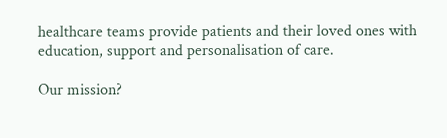healthcare teams provide patients and their loved ones with education, support and personalisation of care.

Our mission?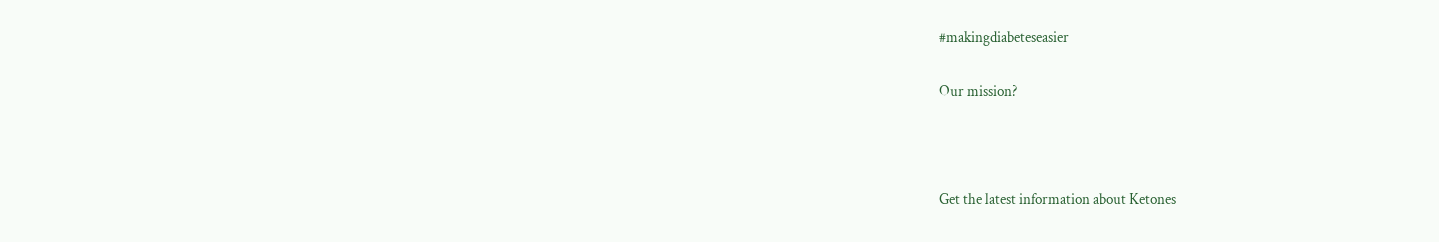#makingdiabeteseasier

Our mission?



Get the latest information about Ketones